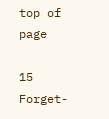top of page

15 Forget-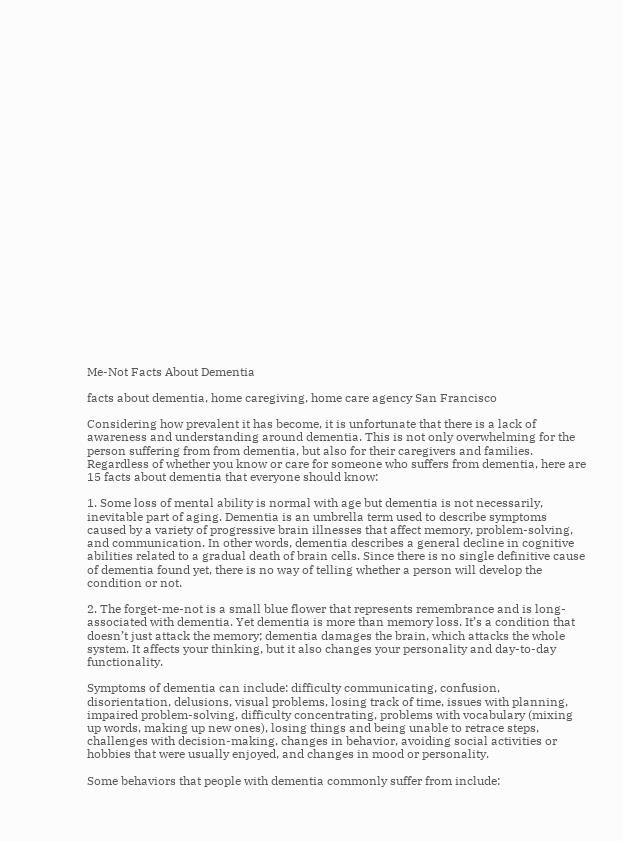Me-Not Facts About Dementia

facts about dementia, home caregiving, home care agency San Francisco

Considering how prevalent it has become, it is unfortunate that there is a lack of awareness and understanding around dementia. This is not only overwhelming for the person suffering from from dementia, but also for their caregivers and families. Regardless of whether you know or care for someone who suffers from dementia, here are 15 facts about dementia that everyone should know:

1. Some loss of mental ability is normal with age but dementia is not necessarily, inevitable part of aging. Dementia is an umbrella term used to describe symptoms caused by a variety of progressive brain illnesses that affect memory, problem-solving, and communication. In other words, dementia describes a general decline in cognitive abilities related to a gradual death of brain cells. Since there is no single definitive cause of dementia found yet, there is no way of telling whether a person will develop the condition or not.

2. The forget-me-not is a small blue flower that represents remembrance and is long-associated with dementia. Yet dementia is more than memory loss. It’s a condition that doesn’t just attack the memory; dementia damages the brain, which attacks the whole system. It affects your thinking, but it also changes your personality and day-to-day functionality.

Symptoms of dementia can include: difficulty communicating, confusion, disorientation, delusions, visual problems, losing track of time, issues with planning, impaired problem-solving, difficulty concentrating, problems with vocabulary (mixing up words, making up new ones), losing things and being unable to retrace steps, challenges with decision-making, changes in behavior, avoiding social activities or hobbies that were usually enjoyed, and changes in mood or personality.

Some behaviors that people with dementia commonly suffer from include: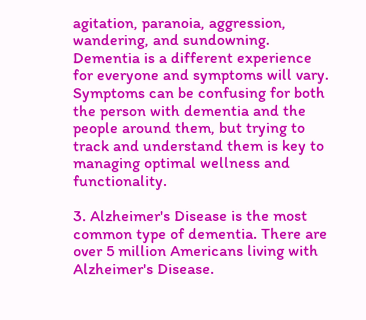agitation, paranoia, aggression, wandering, and sundowning. Dementia is a different experience for everyone and symptoms will vary. Symptoms can be confusing for both the person with dementia and the people around them, but trying to track and understand them is key to managing optimal wellness and functionality.

3. Alzheimer's Disease is the most common type of dementia. There are over 5 million Americans living with Alzheimer's Disease.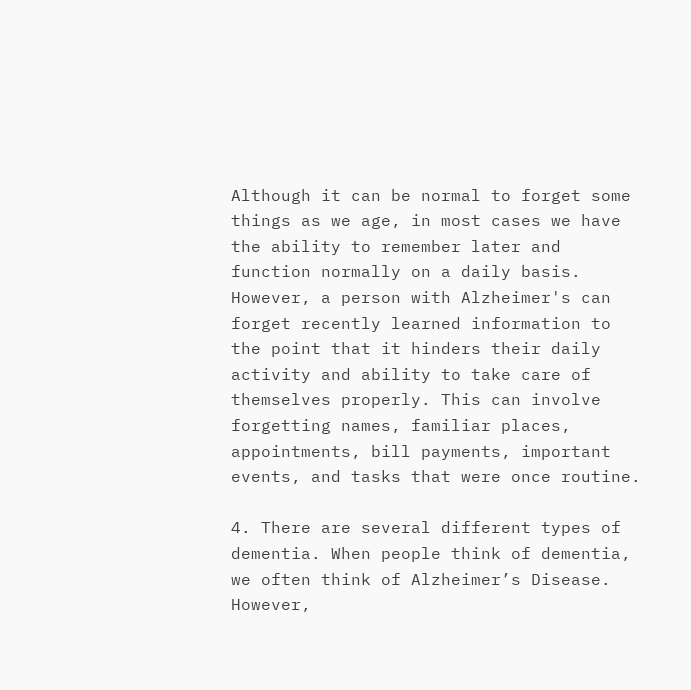Although it can be normal to forget some things as we age, in most cases we have the ability to remember later and function normally on a daily basis. However, a person with Alzheimer's can forget recently learned information to the point that it hinders their daily activity and ability to take care of themselves properly. This can involve forgetting names, familiar places, appointments, bill payments, important events, and tasks that were once routine.

4. There are several different types of dementia. When people think of dementia, we often think of Alzheimer’s Disease. However,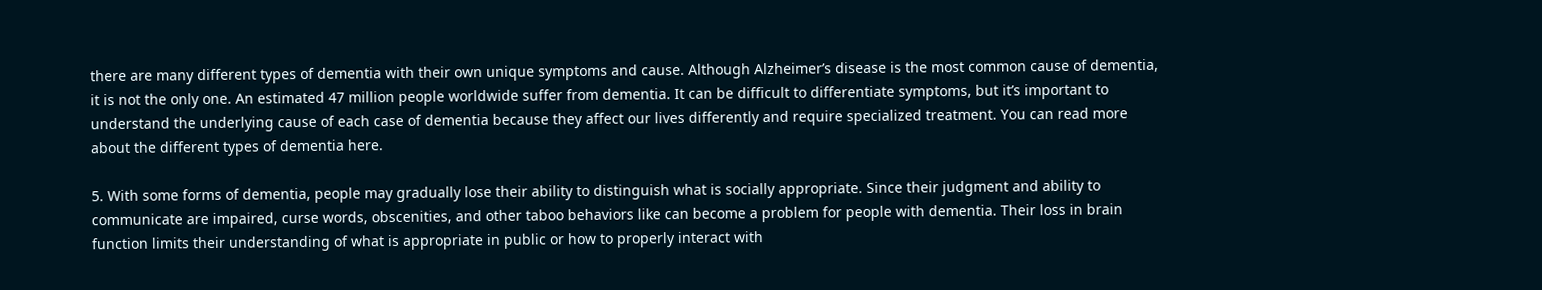there are many different types of dementia with their own unique symptoms and cause. Although Alzheimer’s disease is the most common cause of dementia, it is not the only one. An estimated 47 million people worldwide suffer from dementia. It can be difficult to differentiate symptoms, but it’s important to understand the underlying cause of each case of dementia because they affect our lives differently and require specialized treatment. You can read more about the different types of dementia here.

5. With some forms of dementia, people may gradually lose their ability to distinguish what is socially appropriate. Since their judgment and ability to communicate are impaired, curse words, obscenities, and other taboo behaviors like can become a problem for people with dementia. Their loss in brain function limits their understanding of what is appropriate in public or how to properly interact with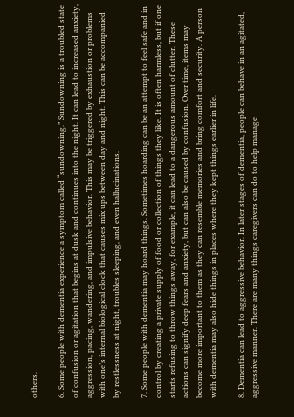others.

6. Some people with dementia experience a symptom called “sundowning.” Sundowning is a troubled state of confusion or agitation that begins at dusk and continues into the night. It can lead to increased anxiety, aggression, pacing, wandering, and impulsive behavior. This may be triggered by exhaustion or problems with one’s internal biological clock that causes mix ups between day and night. This can be accompanied by restlessness at night, troubles sleeping, and even hallucinations.

7. Some people with dementia may hoard things. Sometimes hoarding can be an attempt to feel safe and in control by creating a private supply of food or collection of things they like. It is often harmless, but if one starts refusing to throw things away, for example, it can lead to a dangerous amount of clutter. These actions can signify deep fears and anxiety, but can also be caused by confusion. Over time, items may become more important to them as they can resemble memories and bring comfort and security. A person with dementia may also hide things in places where they kept things earlier in life.

8. Dementia can lead to aggressive behavior. In later stages of dementia, people can behave in an agitated, aggressive manner. There are many things caregivers can do to help manage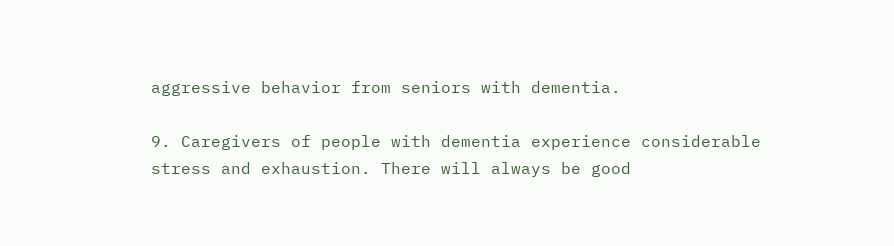aggressive behavior from seniors with dementia.

9. Caregivers of people with dementia experience considerable stress and exhaustion. There will always be good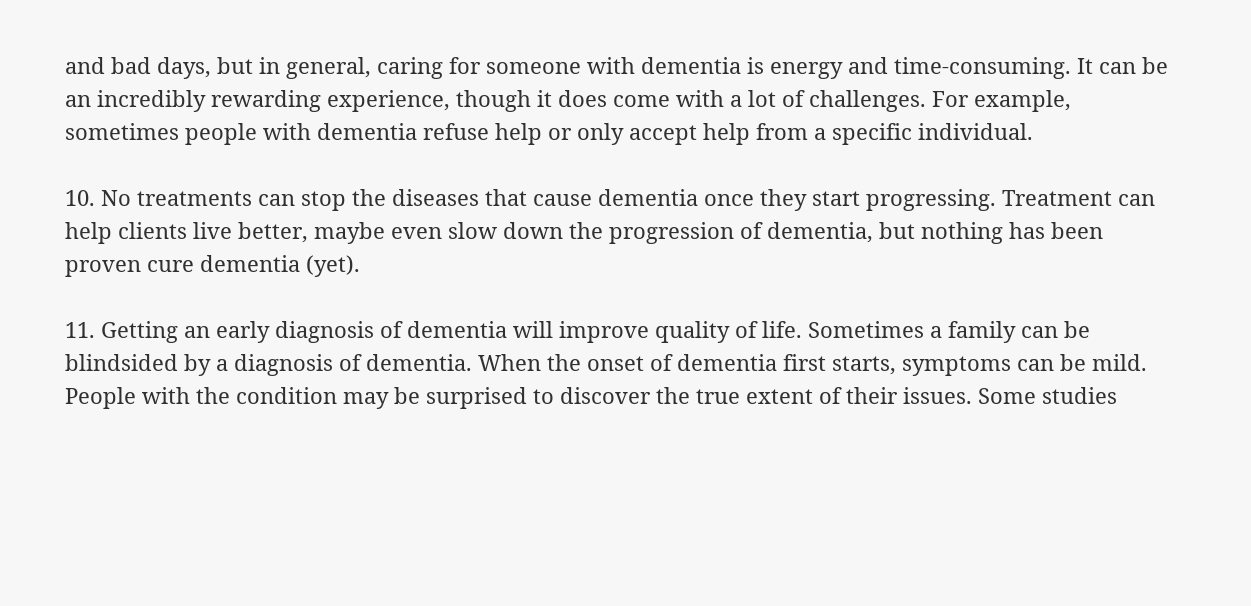and bad days, but in general, caring for someone with dementia is energy and time-consuming. It can be an incredibly rewarding experience, though it does come with a lot of challenges. For example, sometimes people with dementia refuse help or only accept help from a specific individual.

10. No treatments can stop the diseases that cause dementia once they start progressing. Treatment can help clients live better, maybe even slow down the progression of dementia, but nothing has been proven cure dementia (yet).

11. Getting an early diagnosis of dementia will improve quality of life. Sometimes a family can be blindsided by a diagnosis of dementia. When the onset of dementia first starts, symptoms can be mild. People with the condition may be surprised to discover the true extent of their issues. Some studies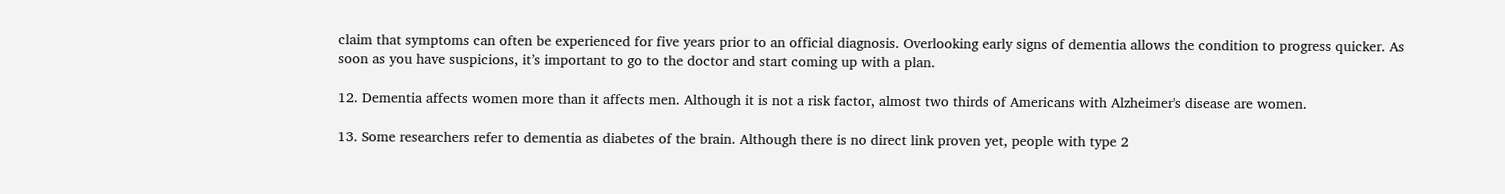claim that symptoms can often be experienced for five years prior to an official diagnosis. Overlooking early signs of dementia allows the condition to progress quicker. As soon as you have suspicions, it’s important to go to the doctor and start coming up with a plan.

12. Dementia affects women more than it affects men. Although it is not a risk factor, almost two thirds of Americans with Alzheimer's disease are women.

13. Some researchers refer to dementia as diabetes of the brain. Although there is no direct link proven yet, people with type 2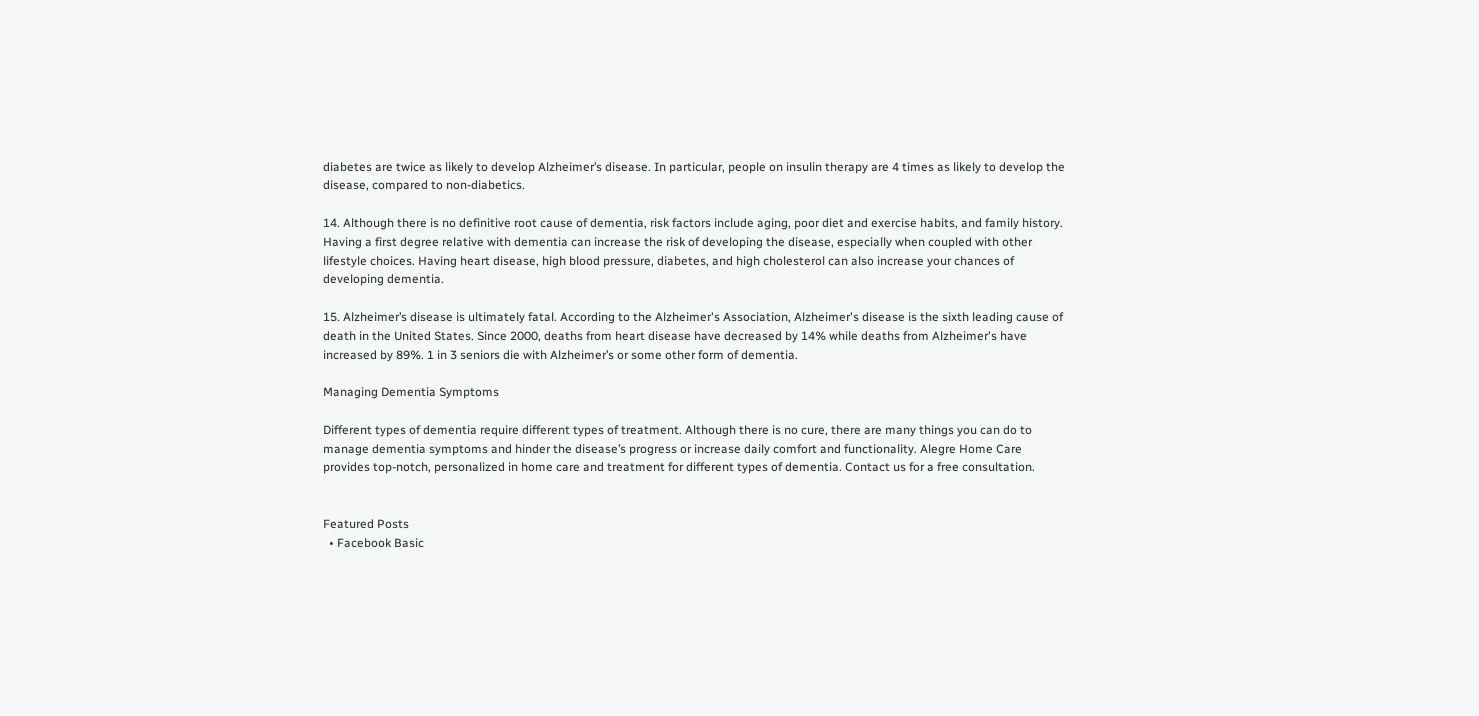diabetes are twice as likely to develop Alzheimer’s disease. In particular, people on insulin therapy are 4 times as likely to develop the disease, compared to non-diabetics.

14. Although there is no definitive root cause of dementia, risk factors include aging, poor diet and exercise habits, and family history. Having a first degree relative with dementia can increase the risk of developing the disease, especially when coupled with other lifestyle choices. Having heart disease, high blood pressure, diabetes, and high cholesterol can also increase your chances of developing dementia.

15. Alzheimer’s disease is ultimately fatal. According to the Alzheimer's Association, Alzheimer's disease is the sixth leading cause of death in the United States. Since 2000, deaths from heart disease have decreased by 14% while deaths from Alzheimer's have increased by 89%. 1 in 3 seniors die with Alzheimer’s or some other form of dementia.

Managing Dementia Symptoms

Different types of dementia require different types of treatment. Although there is no cure, there are many things you can do to manage dementia symptoms and hinder the disease’s progress or increase daily comfort and functionality. Alegre Home Care provides top-notch, personalized in home care and treatment for different types of dementia. Contact us for a free consultation.


Featured Posts
  • Facebook Basic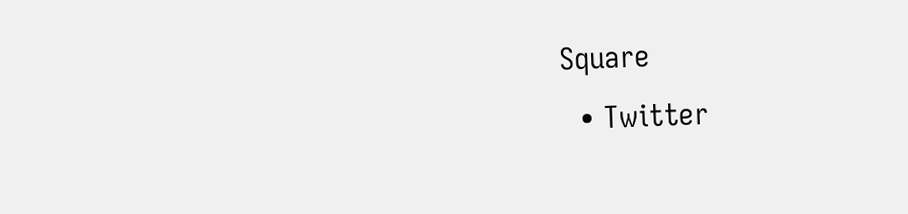Square
  • Twitter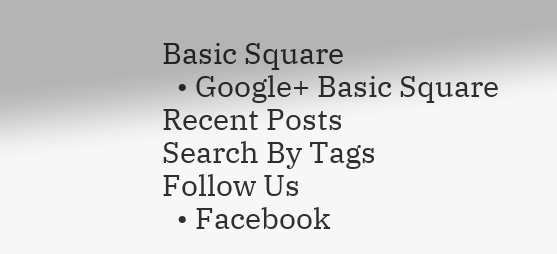Basic Square
  • Google+ Basic Square
Recent Posts
Search By Tags
Follow Us
  • Facebook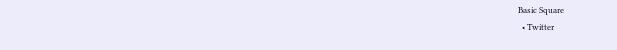Basic Square
  • Twitter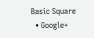Basic Square
  • Google+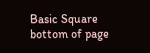Basic Square
bottom of page